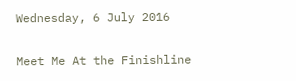Wednesday, 6 July 2016

Meet Me At the Finishline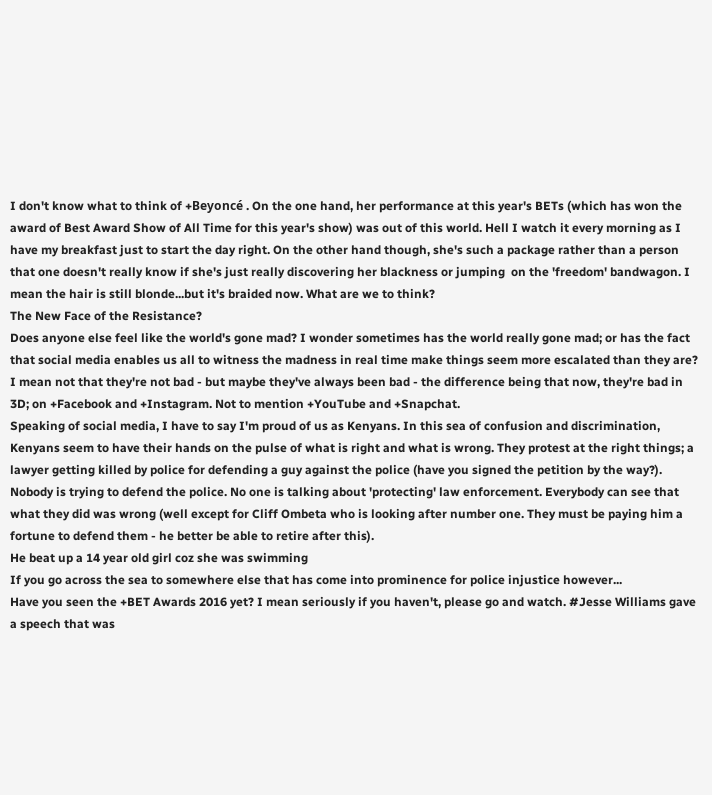I don't know what to think of +Beyoncé . On the one hand, her performance at this year's BETs (which has won the award of Best Award Show of All Time for this year's show) was out of this world. Hell I watch it every morning as I have my breakfast just to start the day right. On the other hand though, she's such a package rather than a person that one doesn't really know if she's just really discovering her blackness or jumping  on the 'freedom' bandwagon. I mean the hair is still blonde...but it's braided now. What are we to think?
The New Face of the Resistance?
Does anyone else feel like the world's gone mad? I wonder sometimes has the world really gone mad; or has the fact that social media enables us all to witness the madness in real time make things seem more escalated than they are? I mean not that they're not bad - but maybe they've always been bad - the difference being that now, they're bad in 3D; on +Facebook and +Instagram. Not to mention +YouTube and +Snapchat.
Speaking of social media, I have to say I'm proud of us as Kenyans. In this sea of confusion and discrimination, Kenyans seem to have their hands on the pulse of what is right and what is wrong. They protest at the right things; a lawyer getting killed by police for defending a guy against the police (have you signed the petition by the way?). Nobody is trying to defend the police. No one is talking about 'protecting' law enforcement. Everybody can see that what they did was wrong (well except for Cliff Ombeta who is looking after number one. They must be paying him a fortune to defend them - he better be able to retire after this).
He beat up a 14 year old girl coz she was swimming
If you go across the sea to somewhere else that has come into prominence for police injustice however...
Have you seen the +BET Awards 2016 yet? I mean seriously if you haven't, please go and watch. #Jesse Williams gave a speech that was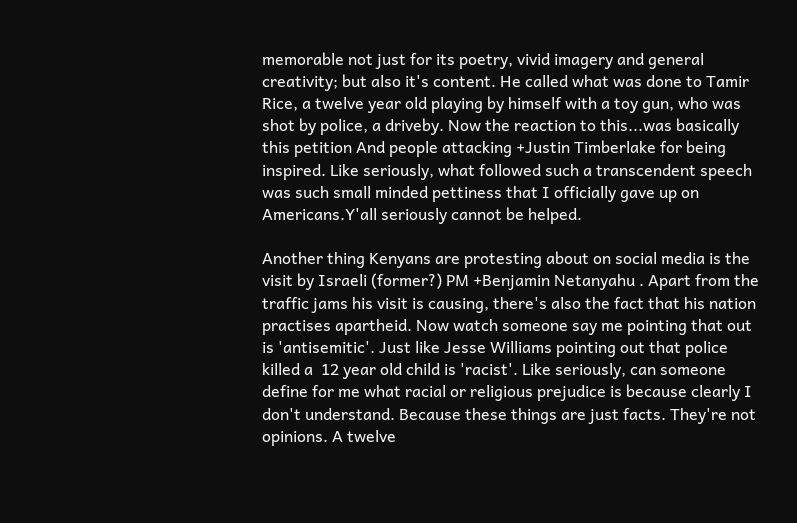memorable not just for its poetry, vivid imagery and general creativity; but also it's content. He called what was done to Tamir Rice, a twelve year old playing by himself with a toy gun, who was shot by police, a driveby. Now the reaction to this...was basically this petition And people attacking +Justin Timberlake for being inspired. Like seriously, what followed such a transcendent speech was such small minded pettiness that I officially gave up on Americans.Y'all seriously cannot be helped.

Another thing Kenyans are protesting about on social media is the visit by Israeli (former?) PM +Benjamin Netanyahu . Apart from the traffic jams his visit is causing, there's also the fact that his nation practises apartheid. Now watch someone say me pointing that out is 'antisemitic'. Just like Jesse Williams pointing out that police killed a  12 year old child is 'racist'. Like seriously, can someone define for me what racial or religious prejudice is because clearly I don't understand. Because these things are just facts. They're not opinions. A twelve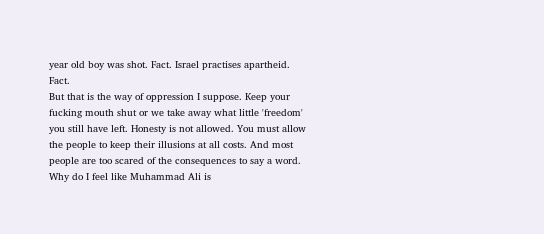year old boy was shot. Fact. Israel practises apartheid. Fact.
But that is the way of oppression I suppose. Keep your fucking mouth shut or we take away what little 'freedom' you still have left. Honesty is not allowed. You must allow the people to keep their illusions at all costs. And most people are too scared of the consequences to say a word.
Why do I feel like Muhammad Ali is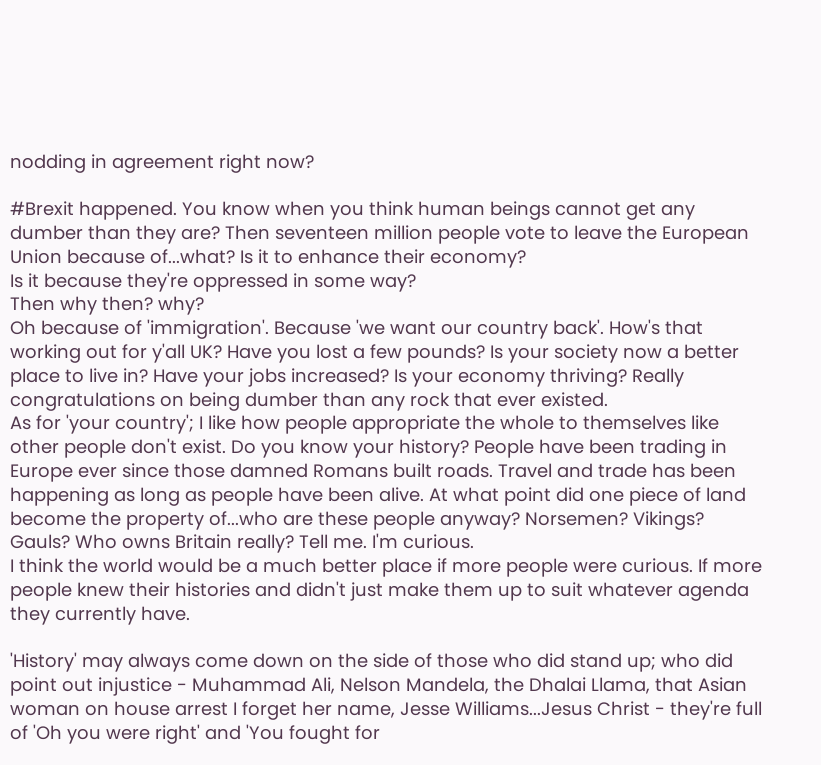nodding in agreement right now?

#Brexit happened. You know when you think human beings cannot get any dumber than they are? Then seventeen million people vote to leave the European Union because of...what? Is it to enhance their economy?
Is it because they're oppressed in some way?
Then why then? why?
Oh because of 'immigration'. Because 'we want our country back'. How's that working out for y'all UK? Have you lost a few pounds? Is your society now a better place to live in? Have your jobs increased? Is your economy thriving? Really congratulations on being dumber than any rock that ever existed.
As for 'your country'; I like how people appropriate the whole to themselves like other people don't exist. Do you know your history? People have been trading in Europe ever since those damned Romans built roads. Travel and trade has been happening as long as people have been alive. At what point did one piece of land become the property of...who are these people anyway? Norsemen? Vikings? Gauls? Who owns Britain really? Tell me. I'm curious.
I think the world would be a much better place if more people were curious. If more people knew their histories and didn't just make them up to suit whatever agenda they currently have.

'History' may always come down on the side of those who did stand up; who did point out injustice - Muhammad Ali, Nelson Mandela, the Dhalai Llama, that Asian woman on house arrest I forget her name, Jesse Williams...Jesus Christ - they're full of 'Oh you were right' and 'You fought for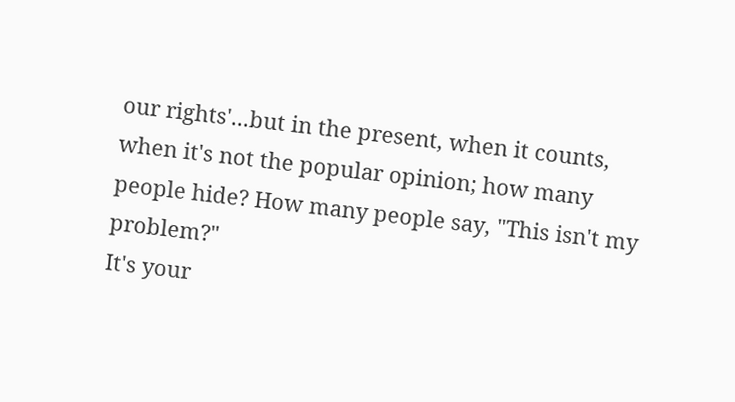our rights'...but in the present, when it counts, when it's not the popular opinion; how many people hide? How many people say, "This isn't my problem?"
It's your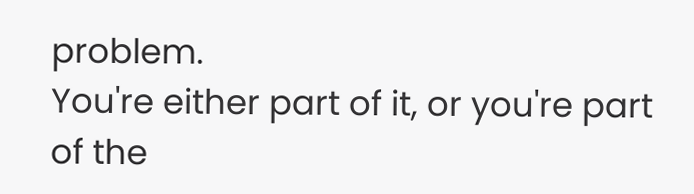problem.
You're either part of it, or you're part of the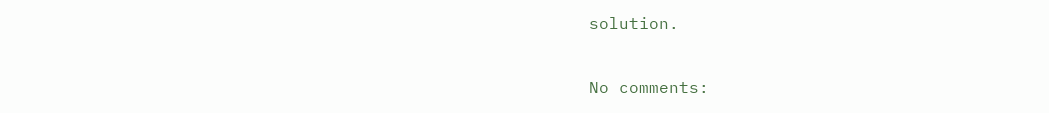solution.

No comments: